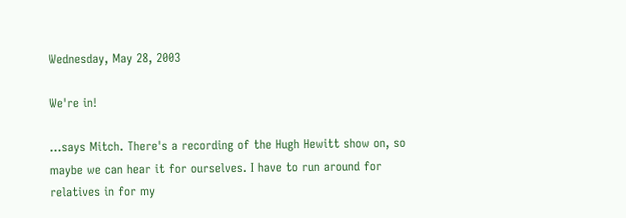Wednesday, May 28, 2003

We're in!

...says Mitch. There's a recording of the Hugh Hewitt show on, so maybe we can hear it for ourselves. I have to run around for relatives in for my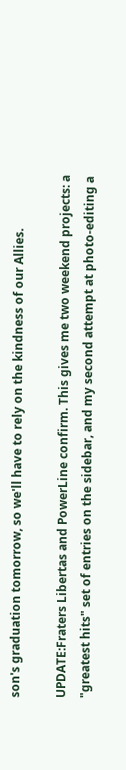son's graduation tomorrow, so we'll have to rely on the kindness of our Allies.

UPDATE:Fraters Libertas and PowerLine confirm. This gives me two weekend projects: a "greatest hits" set of entries on the sidebar, and my second attempt at photo-editing a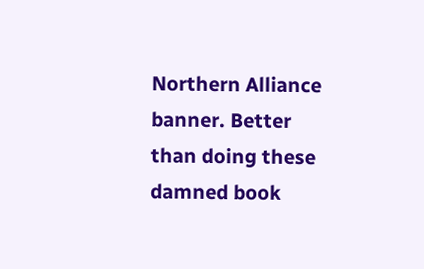Northern Alliance banner. Better than doing these damned book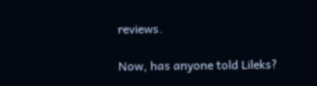reviews.

Now, has anyone told Lileks?